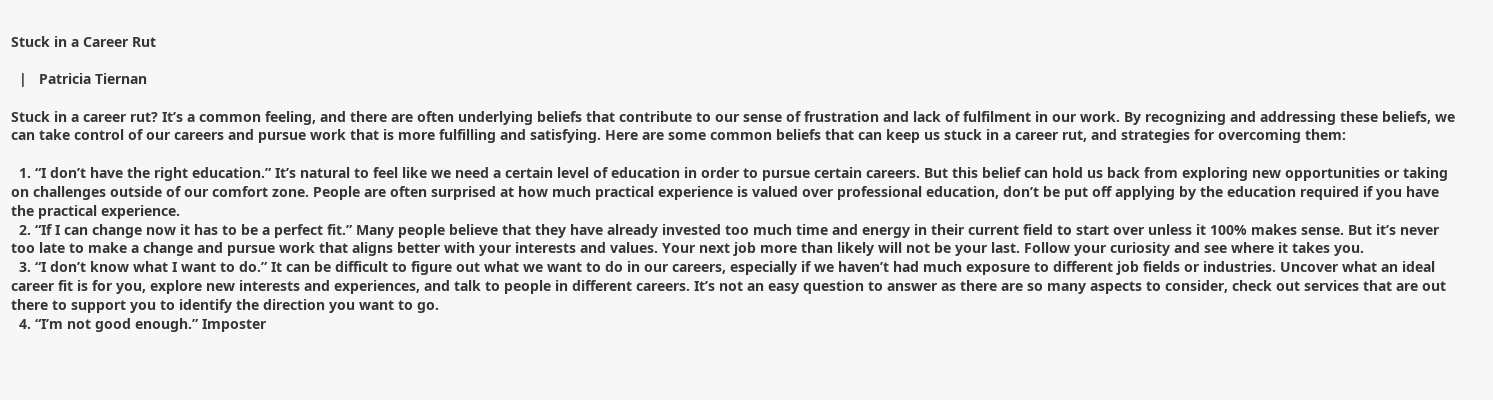Stuck in a Career Rut

  |   Patricia Tiernan

Stuck in a career rut? It’s a common feeling, and there are often underlying beliefs that contribute to our sense of frustration and lack of fulfilment in our work. By recognizing and addressing these beliefs, we can take control of our careers and pursue work that is more fulfilling and satisfying. Here are some common beliefs that can keep us stuck in a career rut, and strategies for overcoming them:

  1. “I don’t have the right education.” It’s natural to feel like we need a certain level of education in order to pursue certain careers. But this belief can hold us back from exploring new opportunities or taking on challenges outside of our comfort zone. People are often surprised at how much practical experience is valued over professional education, don’t be put off applying by the education required if you have the practical experience.
  2. “If I can change now it has to be a perfect fit.” Many people believe that they have already invested too much time and energy in their current field to start over unless it 100% makes sense. But it’s never too late to make a change and pursue work that aligns better with your interests and values. Your next job more than likely will not be your last. Follow your curiosity and see where it takes you.
  3. “I don’t know what I want to do.” It can be difficult to figure out what we want to do in our careers, especially if we haven’t had much exposure to different job fields or industries. Uncover what an ideal career fit is for you, explore new interests and experiences, and talk to people in different careers. It’s not an easy question to answer as there are so many aspects to consider, check out services that are out there to support you to identify the direction you want to go.
  4. “I’m not good enough.” Imposter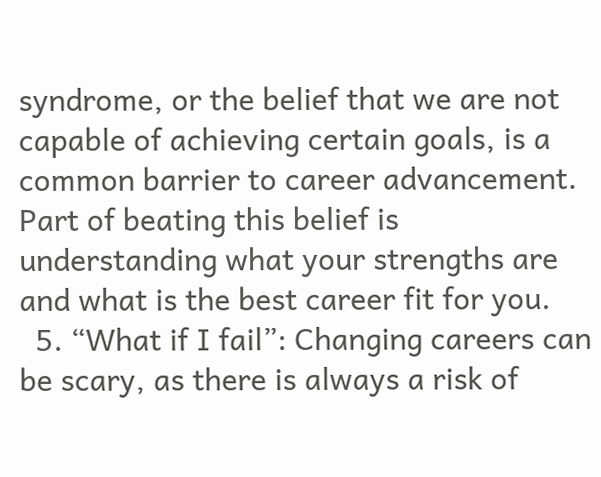syndrome, or the belief that we are not capable of achieving certain goals, is a common barrier to career advancement. Part of beating this belief is understanding what your strengths are and what is the best career fit for you.
  5. “What if I fail”: Changing careers can be scary, as there is always a risk of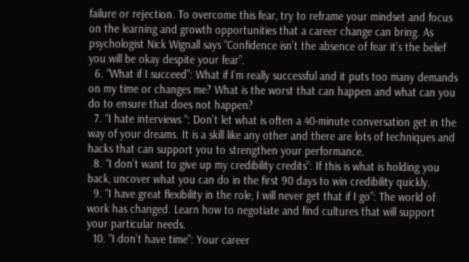failure or rejection. To overcome this fear, try to reframe your mindset and focus on the learning and growth opportunities that a career change can bring. As psychologist Nick Wignall says “Confidence isn’t the absence of fear it’s the belief you will be okay despite your fear”.
  6. “What if I succeed”: What if I’m really successful and it puts too many demands on my time or changes me? What is the worst that can happen and what can you do to ensure that does not happen?
  7. “I hate interviews “: Don’t let what is often a 40-minute conversation get in the way of your dreams. It is a skill like any other and there are lots of techniques and hacks that can support you to strengthen your performance.
  8. “I don’t want to give up my credibility credits”: If this is what is holding you back, uncover what you can do in the first 90 days to win credibility quickly.
  9. “I have great flexibility in the role, I will never get that if I go”: The world of work has changed. Learn how to negotiate and find cultures that will support your particular needs.
  10. “I don’t have time”: Your career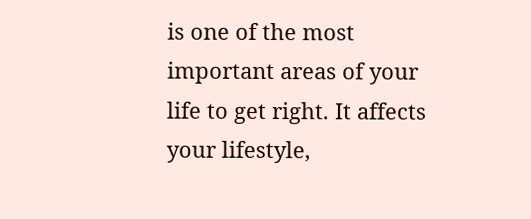is one of the most important areas of your life to get right. It affects your lifestyle,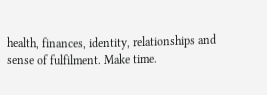health, finances, identity, relationships and sense of fulfilment. Make time.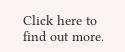Click here to find out more.